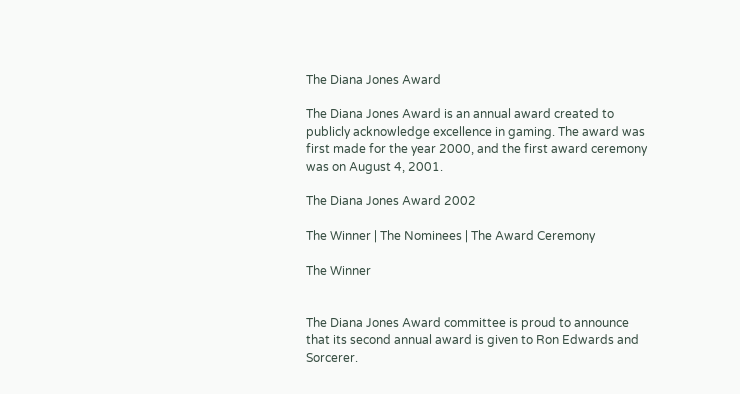The Diana Jones Award

The Diana Jones Award is an annual award created to publicly acknowledge excellence in gaming. The award was first made for the year 2000, and the first award ceremony was on August 4, 2001.

The Diana Jones Award 2002

The Winner | The Nominees | The Award Ceremony

The Winner


The Diana Jones Award committee is proud to announce that its second annual award is given to Ron Edwards and Sorcerer.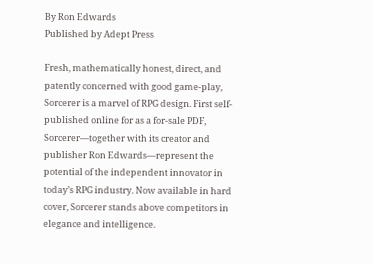By Ron Edwards
Published by Adept Press

Fresh, mathematically honest, direct, and patently concerned with good game-play, Sorcerer is a marvel of RPG design. First self-published online for as a for-sale PDF, Sorcerer—together with its creator and publisher Ron Edwards—represent the potential of the independent innovator in today’s RPG industry. Now available in hard cover, Sorcerer stands above competitors in elegance and intelligence.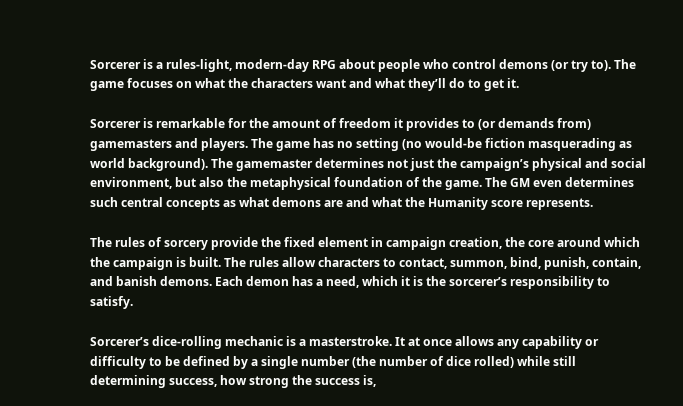Sorcerer is a rules-light, modern-day RPG about people who control demons (or try to). The game focuses on what the characters want and what they’ll do to get it.

Sorcerer is remarkable for the amount of freedom it provides to (or demands from) gamemasters and players. The game has no setting (no would-be fiction masquerading as world background). The gamemaster determines not just the campaign’s physical and social environment, but also the metaphysical foundation of the game. The GM even determines such central concepts as what demons are and what the Humanity score represents.

The rules of sorcery provide the fixed element in campaign creation, the core around which the campaign is built. The rules allow characters to contact, summon, bind, punish, contain, and banish demons. Each demon has a need, which it is the sorcerer’s responsibility to satisfy.

Sorcerer’s dice-rolling mechanic is a masterstroke. It at once allows any capability or difficulty to be defined by a single number (the number of dice rolled) while still determining success, how strong the success is,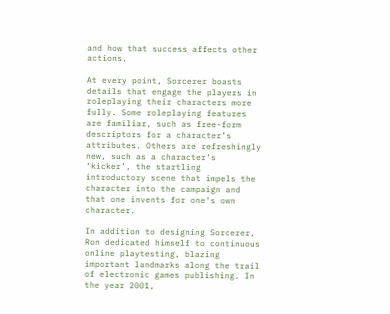and how that success affects other actions.

At every point, Sorcerer boasts details that engage the players in roleplaying their characters more fully. Some roleplaying features are familiar, such as free-form descriptors for a character’s attributes. Others are refreshingly new, such as a character’s ‘kicker’, the startling introductory scene that impels the character into the campaign and that one invents for one’s own character.

In addition to designing Sorcerer, Ron dedicated himself to continuous online playtesting, blazing important landmarks along the trail of electronic games publishing. In the year 2001,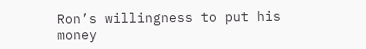Ron’s willingness to put his money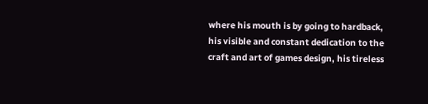where his mouth is by going to hardback, his visible and constant dedication to the craft and art of games design, his tireless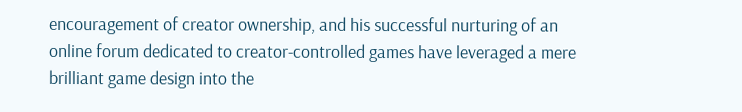encouragement of creator ownership, and his successful nurturing of an online forum dedicated to creator-controlled games have leveraged a mere brilliant game design into the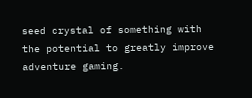seed crystal of something with the potential to greatly improve adventure gaming.